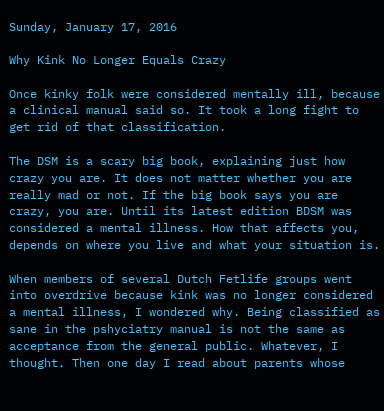Sunday, January 17, 2016

Why Kink No Longer Equals Crazy

Once kinky folk were considered mentally ill, because a clinical manual said so. It took a long fight to get rid of that classification.

The DSM is a scary big book, explaining just how crazy you are. It does not matter whether you are really mad or not. If the big book says you are crazy, you are. Until its latest edition BDSM was considered a mental illness. How that affects you, depends on where you live and what your situation is.

When members of several Dutch Fetlife groups went into overdrive because kink was no longer considered a mental illness, I wondered why. Being classified as sane in the pshyciatry manual is not the same as acceptance from the general public. Whatever, I thought. Then one day I read about parents whose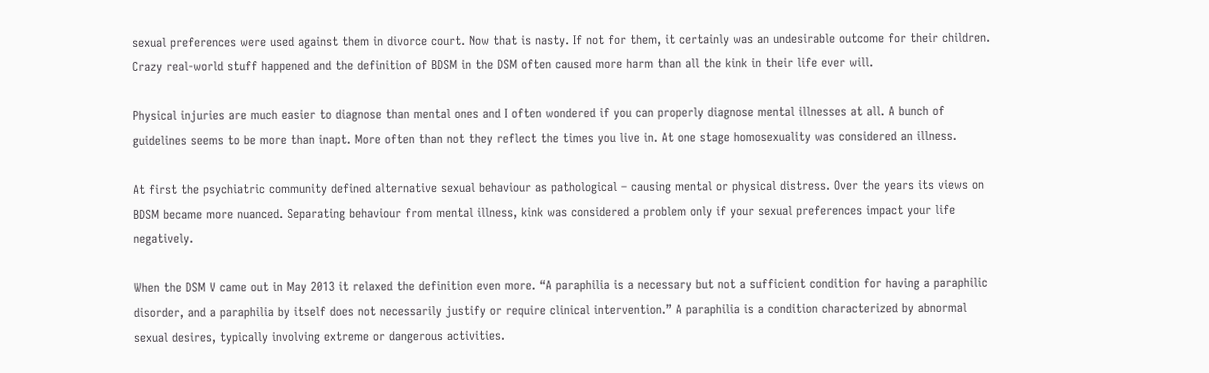sexual preferences were used against them in divorce court. Now that is nasty. If not for them, it certainly was an undesirable outcome for their children. Crazy real-world stuff happened and the definition of BDSM in the DSM often caused more harm than all the kink in their life ever will.

Physical injuries are much easier to diagnose than mental ones and I often wondered if you can properly diagnose mental illnesses at all. A bunch of guidelines seems to be more than inapt. More often than not they reflect the times you live in. At one stage homosexuality was considered an illness.

At first the psychiatric community defined alternative sexual behaviour as pathological – causing mental or physical distress. Over the years its views on BDSM became more nuanced. Separating behaviour from mental illness, kink was considered a problem only if your sexual preferences impact your life negatively.

When the DSM V came out in May 2013 it relaxed the definition even more. “A paraphilia is a necessary but not a sufficient condition for having a paraphilic disorder, and a paraphilia by itself does not necessarily justify or require clinical intervention.” A paraphilia is a condition characterized by abnormal sexual desires, typically involving extreme or dangerous activities.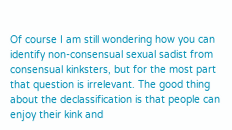Of course I am still wondering how you can identify non-consensual sexual sadist from consensual kinksters, but for the most part that question is irrelevant. The good thing about the declassification is that people can enjoy their kink and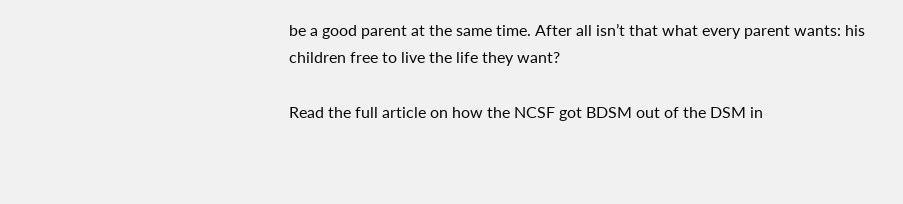be a good parent at the same time. After all isn’t that what every parent wants: his children free to live the life they want?

Read the full article on how the NCSF got BDSM out of the DSM in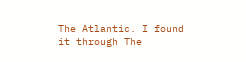The Atlantic. I found it through The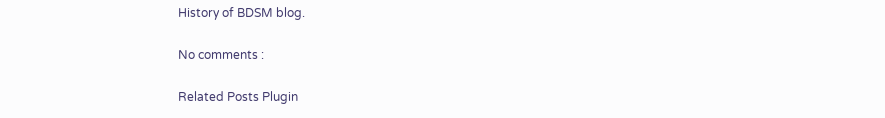History of BDSM blog.

No comments :

Related Posts Plugin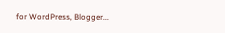for WordPress, Blogger...